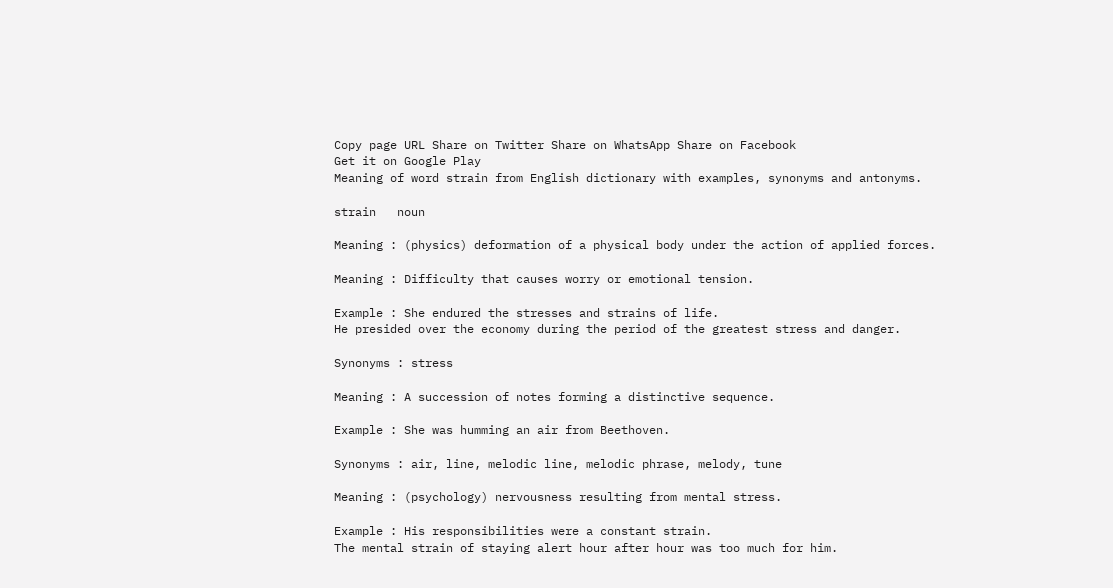Copy page URL Share on Twitter Share on WhatsApp Share on Facebook
Get it on Google Play
Meaning of word strain from English dictionary with examples, synonyms and antonyms.

strain   noun

Meaning : (physics) deformation of a physical body under the action of applied forces.

Meaning : Difficulty that causes worry or emotional tension.

Example : She endured the stresses and strains of life.
He presided over the economy during the period of the greatest stress and danger.

Synonyms : stress

Meaning : A succession of notes forming a distinctive sequence.

Example : She was humming an air from Beethoven.

Synonyms : air, line, melodic line, melodic phrase, melody, tune

Meaning : (psychology) nervousness resulting from mental stress.

Example : His responsibilities were a constant strain.
The mental strain of staying alert hour after hour was too much for him.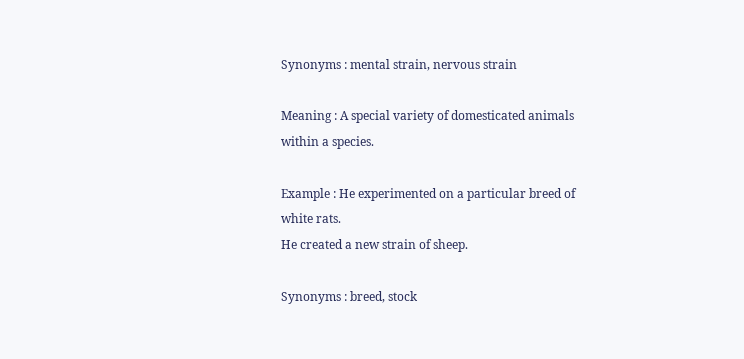Synonyms : mental strain, nervous strain

Meaning : A special variety of domesticated animals within a species.

Example : He experimented on a particular breed of white rats.
He created a new strain of sheep.

Synonyms : breed, stock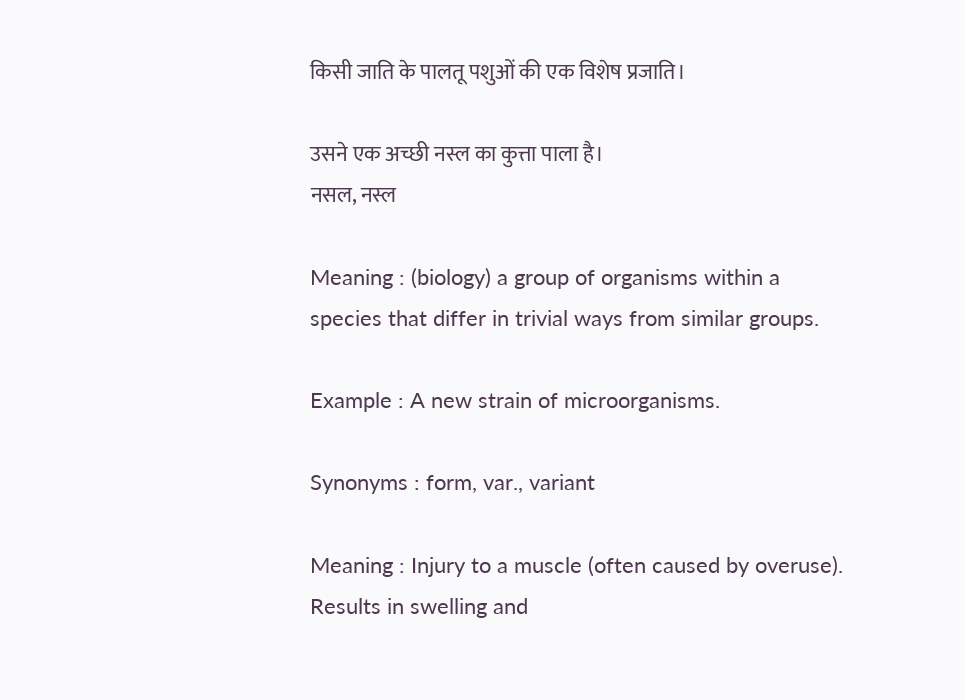किसी जाति के पालतू पशुओं की एक विशेष प्रजाति।

उसने एक अच्छी नस्ल का कुत्ता पाला है।
नसल, नस्ल

Meaning : (biology) a group of organisms within a species that differ in trivial ways from similar groups.

Example : A new strain of microorganisms.

Synonyms : form, var., variant

Meaning : Injury to a muscle (often caused by overuse). Results in swelling and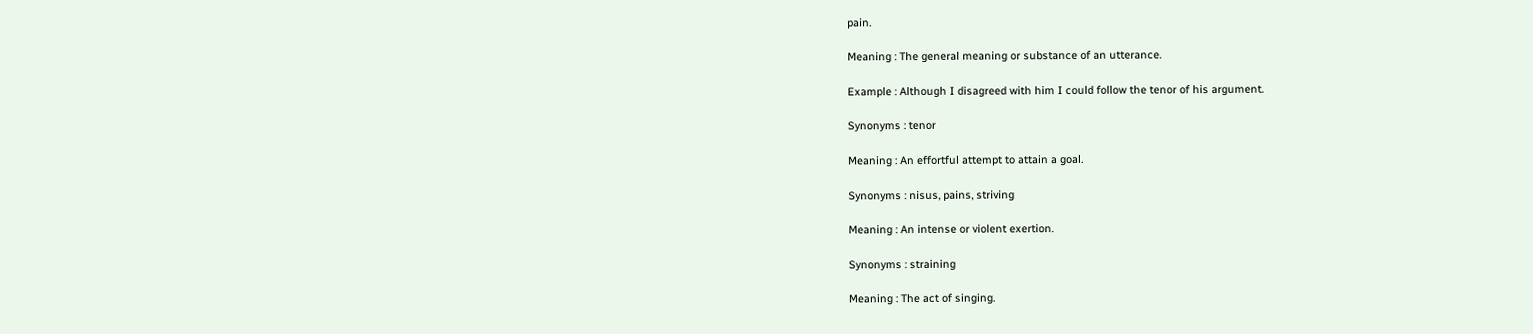pain.

Meaning : The general meaning or substance of an utterance.

Example : Although I disagreed with him I could follow the tenor of his argument.

Synonyms : tenor

Meaning : An effortful attempt to attain a goal.

Synonyms : nisus, pains, striving

Meaning : An intense or violent exertion.

Synonyms : straining

Meaning : The act of singing.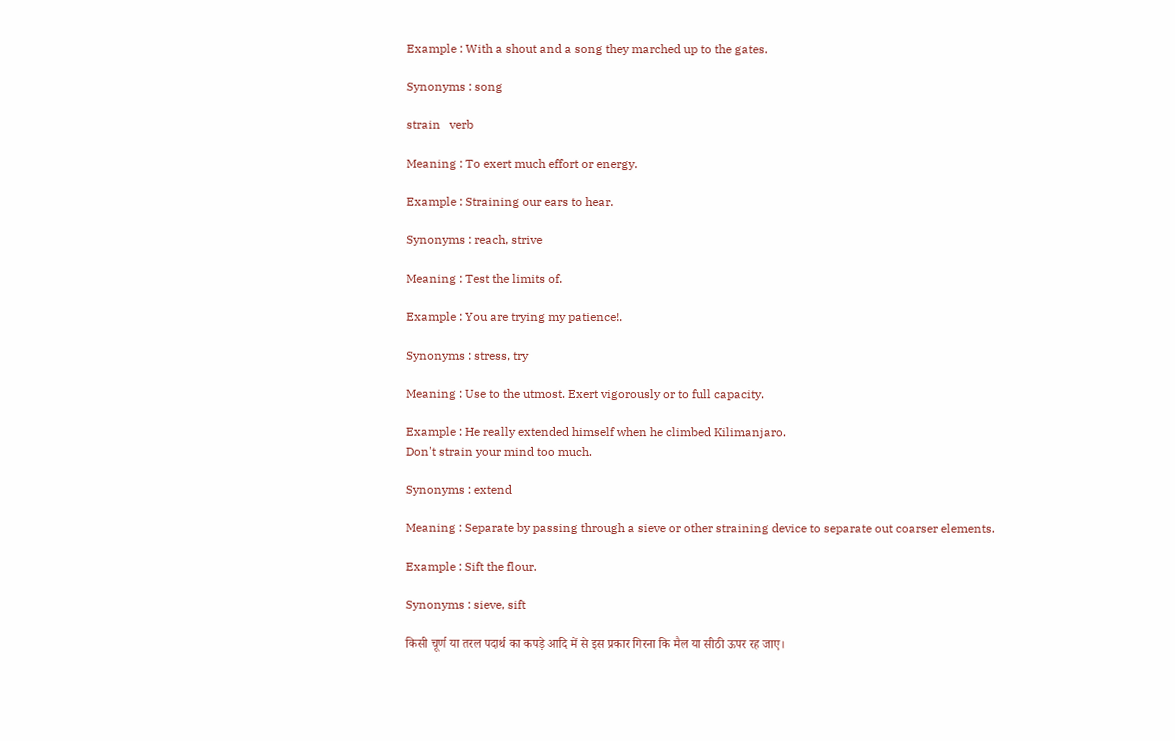Example : With a shout and a song they marched up to the gates.

Synonyms : song

strain   verb

Meaning : To exert much effort or energy.

Example : Straining our ears to hear.

Synonyms : reach, strive

Meaning : Test the limits of.

Example : You are trying my patience!.

Synonyms : stress, try

Meaning : Use to the utmost. Exert vigorously or to full capacity.

Example : He really extended himself when he climbed Kilimanjaro.
Don't strain your mind too much.

Synonyms : extend

Meaning : Separate by passing through a sieve or other straining device to separate out coarser elements.

Example : Sift the flour.

Synonyms : sieve, sift

किसी चूर्ण या तरल पदार्थ का कपड़े आदि में से इस प्रकार गिरना कि मैल या सीठी ऊपर रह जाए।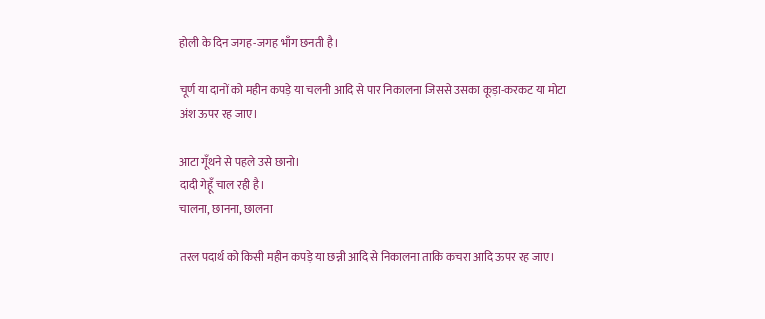होली के दिन जगह-जगह भाँग छनती है।

चूर्ण या दानों को महीन कपड़े या चलनी आदि से पार निकालना जिससे उसका कूड़ा-करकट या मोटा अंश ऊपर रह जाए।

आटा गूँथने से पहले उसे छानो।
दादी गेहूँ चाल रही है।
चालना, छानना, छालना

तरल पदार्थ को किसी महीन कपड़े या छन्नी आदि से निकालना ताकि कचरा आदि ऊपर रह जाए।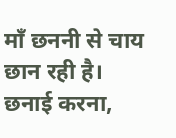माँ छननी से चाय छान रही है।
छनाई करना,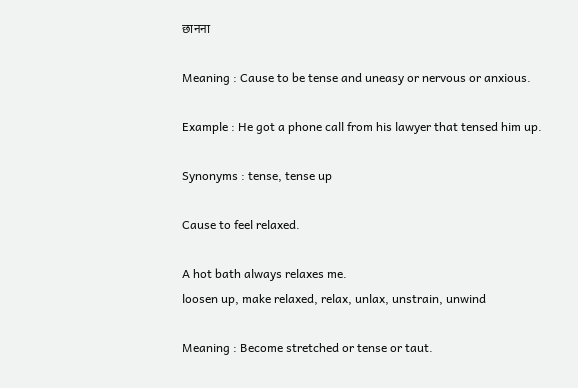छानना

Meaning : Cause to be tense and uneasy or nervous or anxious.

Example : He got a phone call from his lawyer that tensed him up.

Synonyms : tense, tense up

Cause to feel relaxed.

A hot bath always relaxes me.
loosen up, make relaxed, relax, unlax, unstrain, unwind

Meaning : Become stretched or tense or taut.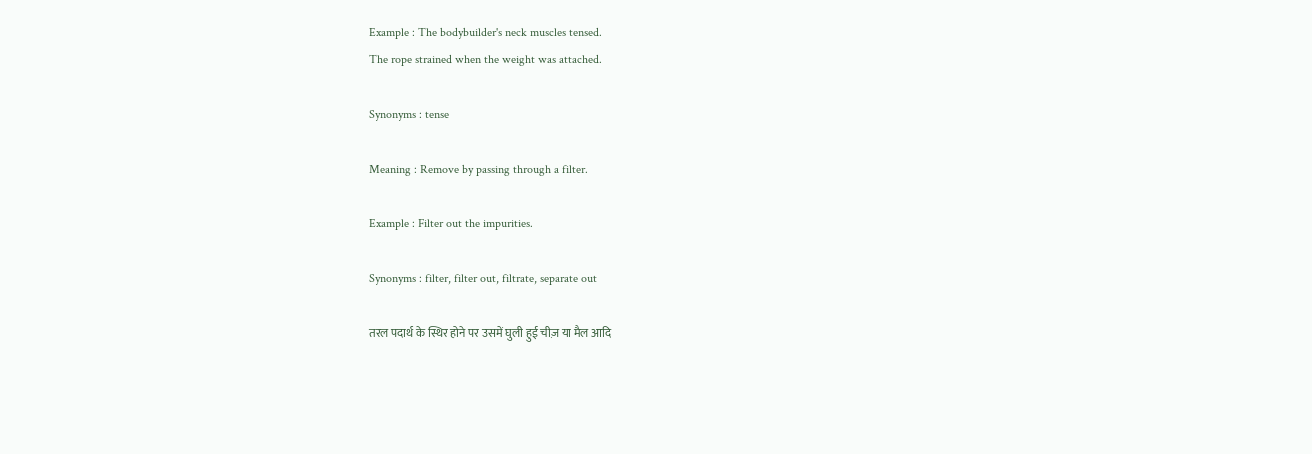Example : The bodybuilder's neck muscles tensed.
The rope strained when the weight was attached.

Synonyms : tense

Meaning : Remove by passing through a filter.

Example : Filter out the impurities.

Synonyms : filter, filter out, filtrate, separate out

तरल पदार्थ के स्थिर होने पर उसमें घुली हुई चीज़ या मैल आदि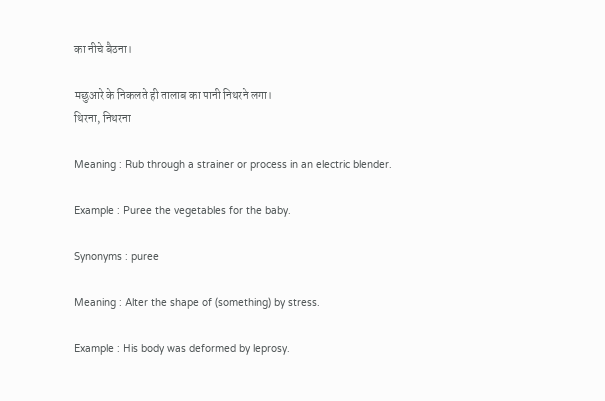का नीचे बैठना।

मछुआरे के निकलते ही तालाब का पानी निथरने लगा।
थिरना, निथरना

Meaning : Rub through a strainer or process in an electric blender.

Example : Puree the vegetables for the baby.

Synonyms : puree

Meaning : Alter the shape of (something) by stress.

Example : His body was deformed by leprosy.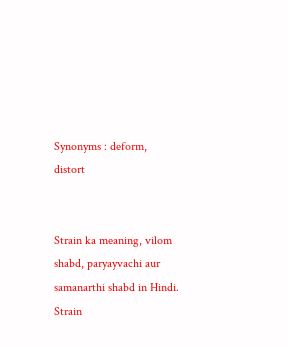Synonyms : deform, distort


Strain ka meaning, vilom shabd, paryayvachi aur samanarthi shabd in Hindi. Strain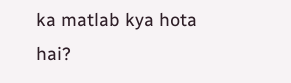ka matlab kya hota hai?